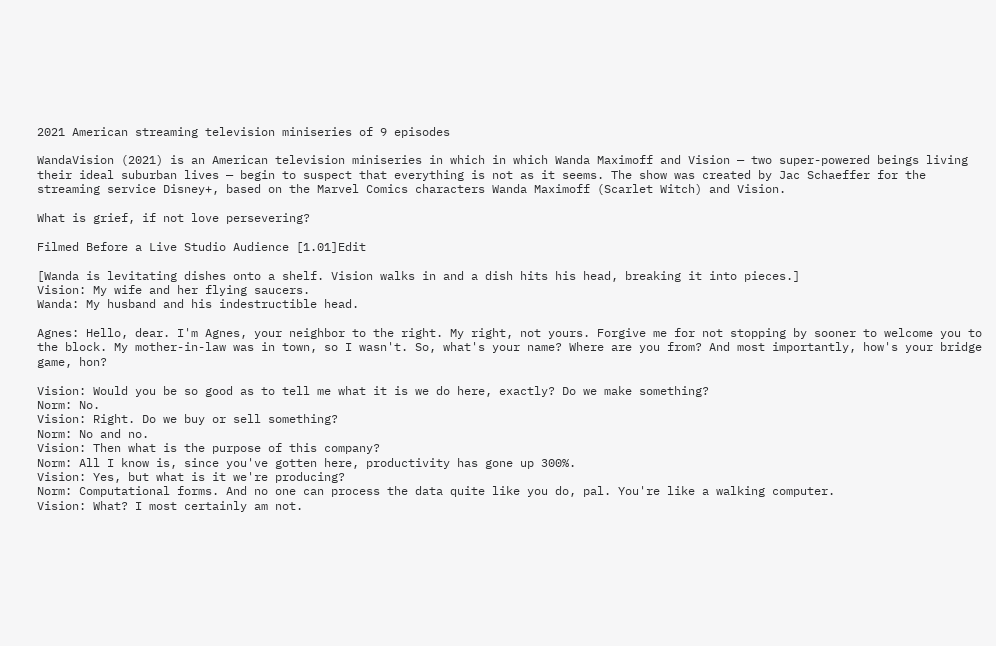2021 American streaming television miniseries of 9 episodes

WandaVision (2021) is an American television miniseries in which in which Wanda Maximoff and Vision — two super-powered beings living their ideal suburban lives — begin to suspect that everything is not as it seems. The show was created by Jac Schaeffer for the streaming service Disney+, based on the Marvel Comics characters Wanda Maximoff (Scarlet Witch) and Vision.

What is grief, if not love persevering?

Filmed Before a Live Studio Audience [1.01]Edit

[Wanda is levitating dishes onto a shelf. Vision walks in and a dish hits his head, breaking it into pieces.]
Vision: My wife and her flying saucers.
Wanda: My husband and his indestructible head.

Agnes: Hello, dear. I'm Agnes, your neighbor to the right. My right, not yours. Forgive me for not stopping by sooner to welcome you to the block. My mother-in-law was in town, so I wasn't. So, what's your name? Where are you from? And most importantly, how's your bridge game, hon?

Vision: Would you be so good as to tell me what it is we do here, exactly? Do we make something?
Norm: No.
Vision: Right. Do we buy or sell something?
Norm: No and no.
Vision: Then what is the purpose of this company?
Norm: All I know is, since you've gotten here, productivity has gone up 300%.
Vision: Yes, but what is it we're producing?
Norm: Computational forms. And no one can process the data quite like you do, pal. You're like a walking computer.
Vision: What? I most certainly am not.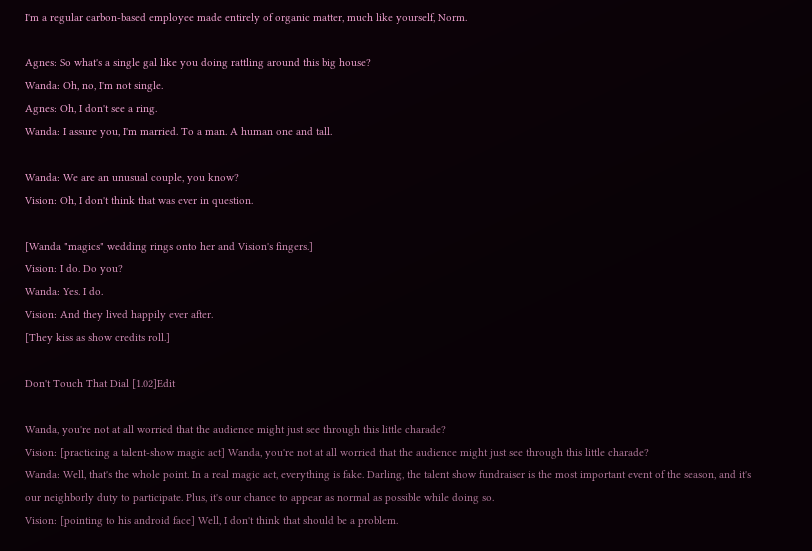I'm a regular carbon-based employee made entirely of organic matter, much like yourself, Norm.

Agnes: So what's a single gal like you doing rattling around this big house?
Wanda: Oh, no, I'm not single.
Agnes: Oh, I don't see a ring.
Wanda: I assure you, I'm married. To a man. A human one and tall.

Wanda: We are an unusual couple, you know?
Vision: Oh, I don't think that was ever in question.

[Wanda "magics" wedding rings onto her and Vision's fingers.]
Vision: I do. Do you?
Wanda: Yes. I do.
Vision: And they lived happily ever after.
[They kiss as show credits roll.]

Don't Touch That Dial [1.02]Edit

Wanda, you're not at all worried that the audience might just see through this little charade?
Vision: [practicing a talent-show magic act] Wanda, you're not at all worried that the audience might just see through this little charade?
Wanda: Well, that's the whole point. In a real magic act, everything is fake. Darling, the talent show fundraiser is the most important event of the season, and it's our neighborly duty to participate. Plus, it's our chance to appear as normal as possible while doing so.
Vision: [pointing to his android face] Well, I don't think that should be a problem.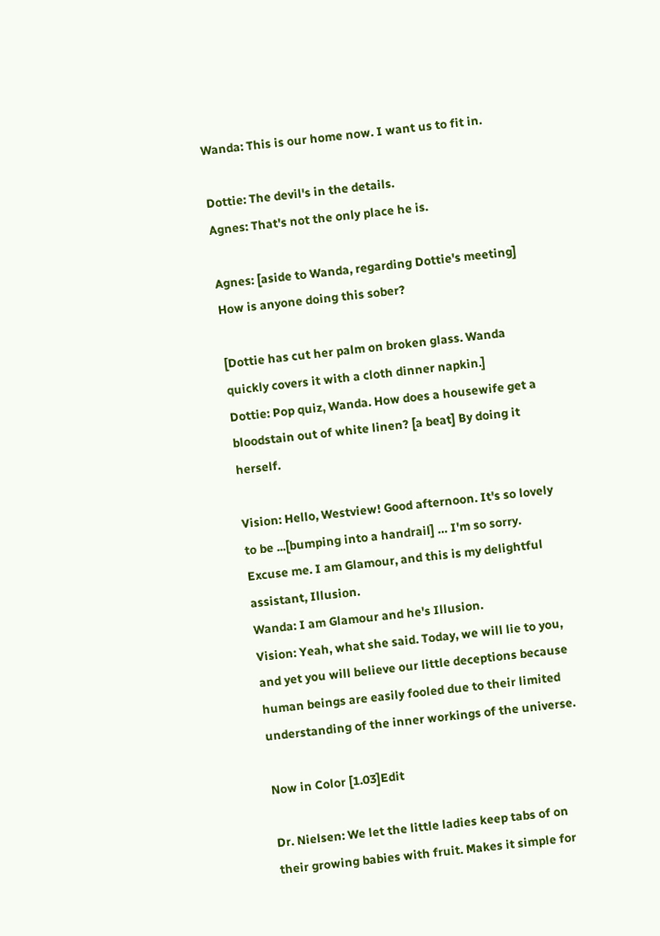Wanda: This is our home now. I want us to fit in.

Dottie: The devil's in the details.
Agnes: That's not the only place he is.

Agnes: [aside to Wanda, regarding Dottie's meeting] How is anyone doing this sober?

[Dottie has cut her palm on broken glass. Wanda quickly covers it with a cloth dinner napkin.]
Dottie: Pop quiz, Wanda. How does a housewife get a bloodstain out of white linen? [a beat] By doing it herself.

Vision: Hello, Westview! Good afternoon. It's so lovely to be ...[bumping into a handrail] … I'm so sorry. Excuse me. I am Glamour, and this is my delightful assistant, Illusion.
Wanda: I am Glamour and he's Illusion.
Vision: Yeah, what she said. Today, we will lie to you, and yet you will believe our little deceptions because human beings are easily fooled due to their limited understanding of the inner workings of the universe.

Now in Color [1.03]Edit

Dr. Nielsen: We let the little ladies keep tabs of on their growing babies with fruit. Makes it simple for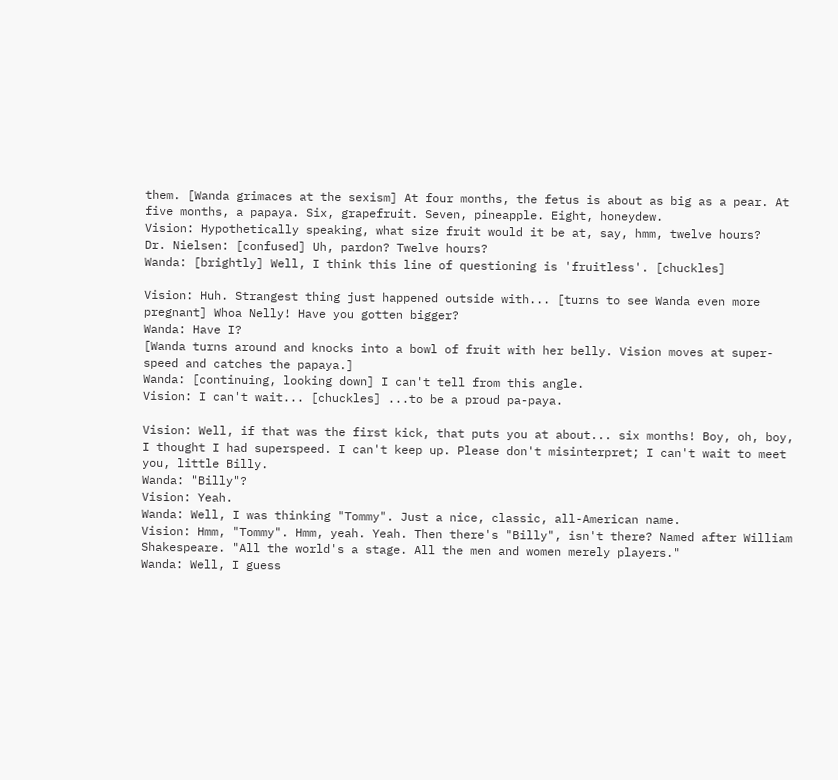them. [Wanda grimaces at the sexism] At four months, the fetus is about as big as a pear. At five months, a papaya. Six, grapefruit. Seven, pineapple. Eight, honeydew.
Vision: Hypothetically speaking, what size fruit would it be at, say, hmm, twelve hours?
Dr. Nielsen: [confused] Uh, pardon? Twelve hours?
Wanda: [brightly] Well, I think this line of questioning is 'fruitless'. [chuckles]

Vision: Huh. Strangest thing just happened outside with... [turns to see Wanda even more pregnant] Whoa Nelly! Have you gotten bigger?
Wanda: Have I?
[Wanda turns around and knocks into a bowl of fruit with her belly. Vision moves at super-speed and catches the papaya.]
Wanda: [continuing, looking down] I can't tell from this angle.
Vision: I can't wait... [chuckles] ...to be a proud pa-paya.

Vision: Well, if that was the first kick, that puts you at about... six months! Boy, oh, boy, I thought I had superspeed. I can't keep up. Please don't misinterpret; I can't wait to meet you, little Billy.
Wanda: "Billy"?
Vision: Yeah.
Wanda: Well, I was thinking "Tommy". Just a nice, classic, all-American name.
Vision: Hmm, "Tommy". Hmm, yeah. Yeah. Then there's "Billy", isn't there? Named after William Shakespeare. "All the world's a stage. All the men and women merely players."
Wanda: Well, I guess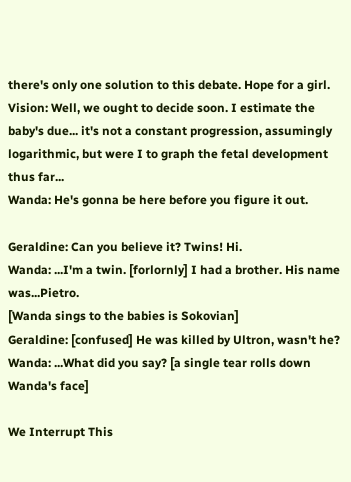there's only one solution to this debate. Hope for a girl.
Vision: Well, we ought to decide soon. I estimate the baby's due... it's not a constant progression, assumingly logarithmic, but were I to graph the fetal development thus far...
Wanda: He's gonna be here before you figure it out.

Geraldine: Can you believe it? Twins! Hi.
Wanda: ...I'm a twin. [forlornly] I had a brother. His name was...Pietro.
[Wanda sings to the babies is Sokovian]
Geraldine: [confused] He was killed by Ultron, wasn't he?
Wanda: ...What did you say? [a single tear rolls down Wanda's face]

We Interrupt This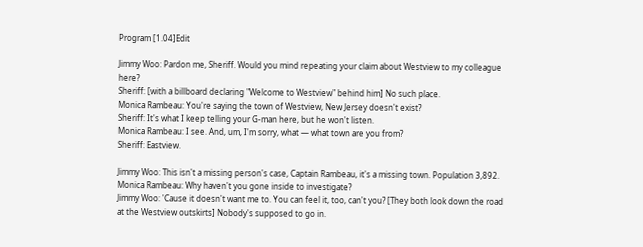Program [1.04]Edit

Jimmy Woo: Pardon me, Sheriff. Would you mind repeating your claim about Westview to my colleague here?
Sheriff: [with a billboard declaring "Welcome to Westview" behind him] No such place.
Monica Rambeau: You're saying the town of Westview, New Jersey doesn't exist?
Sheriff: It's what I keep telling your G-man here, but he won't listen.
Monica Rambeau: I see. And, um, I'm sorry, what — what town are you from?
Sheriff: Eastview.

Jimmy Woo: This isn't a missing person's case, Captain Rambeau, it's a missing town. Population 3,892.
Monica Rambeau: Why haven't you gone inside to investigate?
Jimmy Woo: 'Cause it doesn't want me to. You can feel it, too, can't you? [They both look down the road at the Westview outskirts] Nobody's supposed to go in.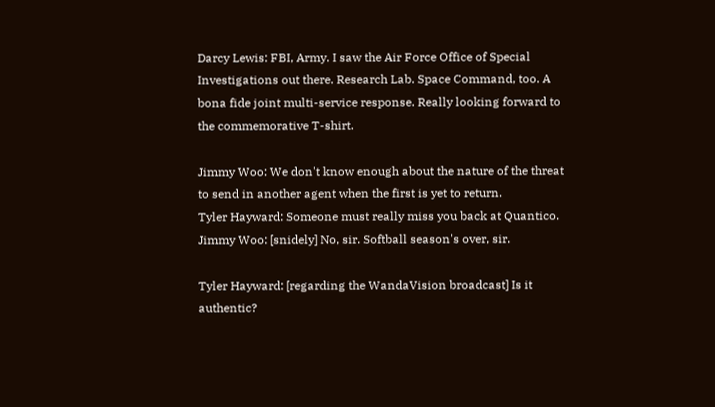Darcy Lewis: FBI, Army. I saw the Air Force Office of Special Investigations out there. Research Lab. Space Command, too. A bona fide joint multi-service response. Really looking forward to the commemorative T-shirt.

Jimmy Woo: We don't know enough about the nature of the threat to send in another agent when the first is yet to return.
Tyler Hayward: Someone must really miss you back at Quantico.
Jimmy Woo: [snidely] No, sir. Softball season's over, sir.

Tyler Hayward: [regarding the WandaVision broadcast] Is it authentic?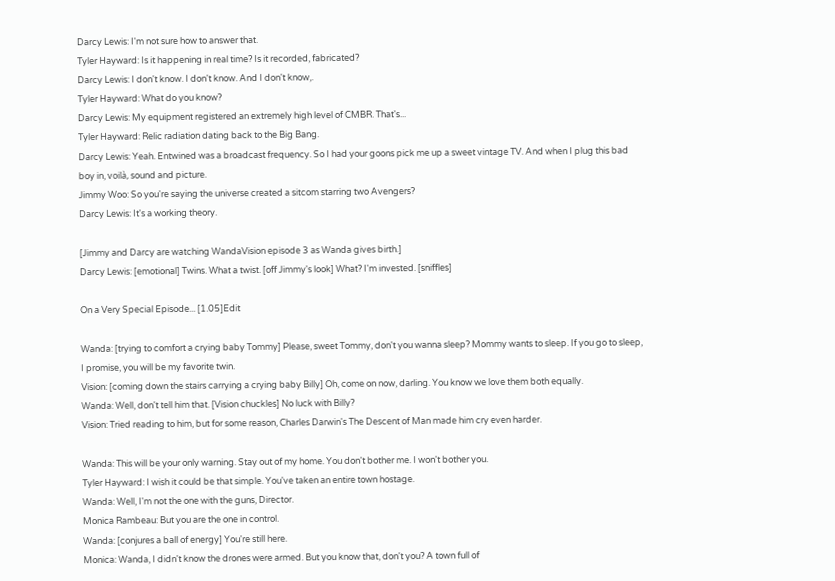Darcy Lewis: I'm not sure how to answer that.
Tyler Hayward: Is it happening in real time? Is it recorded, fabricated?
Darcy Lewis: I don't know. I don't know. And I don't know,.
Tyler Hayward: What do you know?
Darcy Lewis: My equipment registered an extremely high level of CMBR. That's...
Tyler Hayward: Relic radiation dating back to the Big Bang.
Darcy Lewis: Yeah. Entwined was a broadcast frequency. So I had your goons pick me up a sweet vintage TV. And when I plug this bad boy in, voilà, sound and picture.
Jimmy Woo: So you're saying the universe created a sitcom starring two Avengers?
Darcy Lewis: It's a working theory.

[Jimmy and Darcy are watching WandaVision episode 3 as Wanda gives birth.]
Darcy Lewis: [emotional] Twins. What a twist. [off Jimmy's look] What? I'm invested. [sniffles]

On a Very Special Episode... [1.05]Edit

Wanda: [trying to comfort a crying baby Tommy] Please, sweet Tommy, don't you wanna sleep? Mommy wants to sleep. If you go to sleep, I promise, you will be my favorite twin.
Vision: [coming down the stairs carrying a crying baby Billy] Oh, come on now, darling. You know we love them both equally.
Wanda: Well, don't tell him that. [Vision chuckles] No luck with Billy?
Vision: Tried reading to him, but for some reason, Charles Darwin's The Descent of Man made him cry even harder.

Wanda: This will be your only warning. Stay out of my home. You don't bother me. I won't bother you.
Tyler Hayward: I wish it could be that simple. You've taken an entire town hostage.
Wanda: Well, I'm not the one with the guns, Director.
Monica Rambeau: But you are the one in control.
Wanda: [conjures a ball of energy] You're still here.
Monica: Wanda, I didn't know the drones were armed. But you know that, don't you? A town full of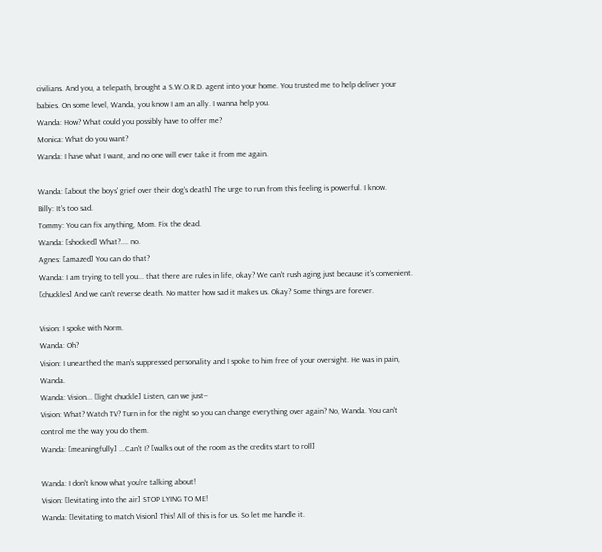civilians. And you, a telepath, brought a S.W.O.R.D. agent into your home. You trusted me to help deliver your babies. On some level, Wanda, you know I am an ally. I wanna help you.
Wanda: How? What could you possibly have to offer me?
Monica: What do you want?
Wanda: I have what I want, and no one will ever take it from me again.

Wanda: [about the boys' grief over their dog's death] The urge to run from this feeling is powerful. I know.
Billy: It's too sad.
Tommy: You can fix anything, Mom. Fix the dead.
Wanda: [shocked] What?.... no.
Agnes: [amazed] You can do that?
Wanda: I am trying to tell you... that there are rules in life, okay? We can't rush aging just because it's convenient. [chuckles] And we can't reverse death. No matter how sad it makes us. Okay? Some things are forever.

Vision: I spoke with Norm.
Wanda: Oh?
Vision: I unearthed the man's suppressed personality and I spoke to him free of your oversight. He was in pain, Wanda.
Wanda: Vision... [light chuckle] Listen, can we just--
Vision: What? Watch TV? Turn in for the night so you can change everything over again? No, Wanda. You can't control me the way you do them.
Wanda: [meaningfully] ...Can't I? [walks out of the room as the credits start to roll]

Wanda: I don't know what you're talking about!
Vision: [levitating into the air] STOP LYING TO ME!
Wanda: [levitating to match Vision] This! All of this is for us. So let me handle it.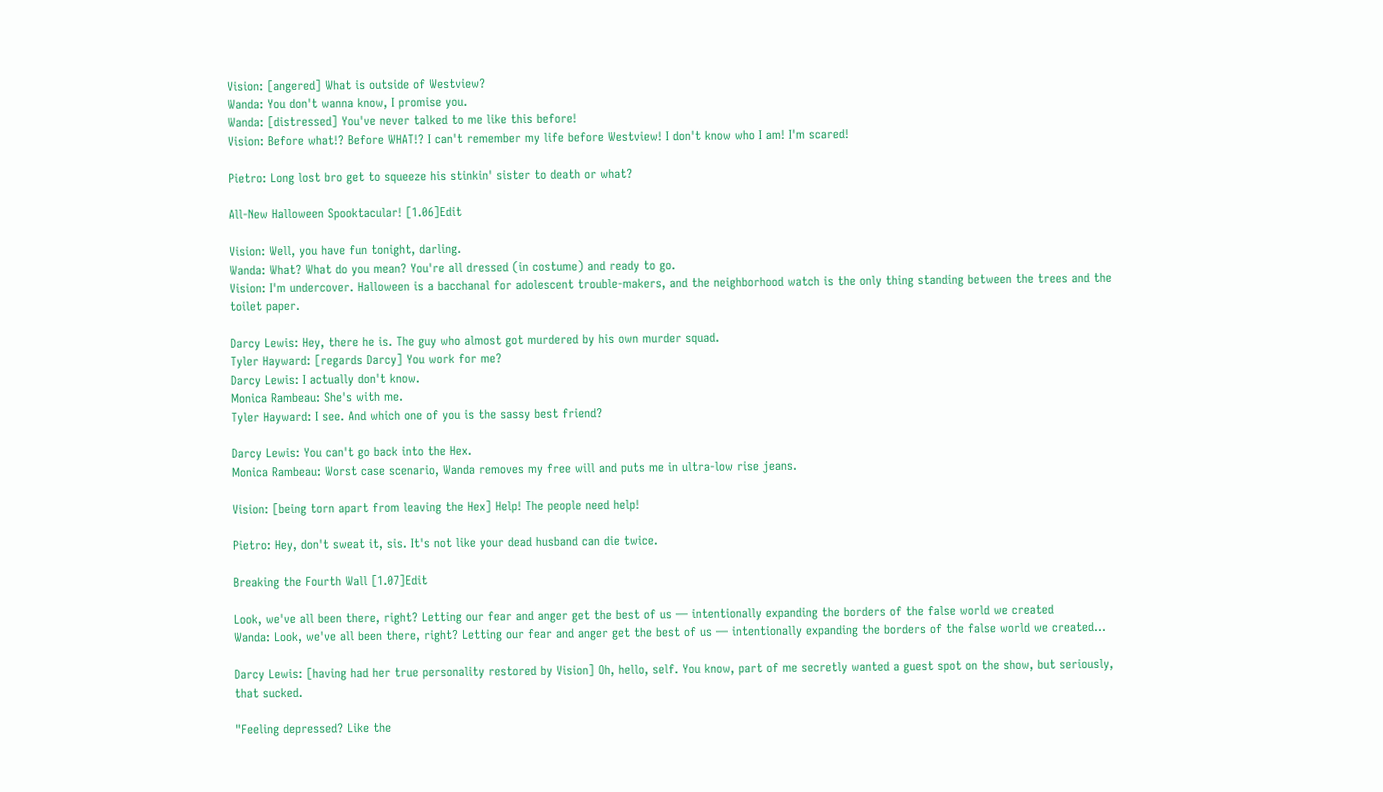Vision: [angered] What is outside of Westview?
Wanda: You don't wanna know, I promise you.
Wanda: [distressed] You've never talked to me like this before!
Vision: Before what!? Before WHAT!? I can't remember my life before Westview! I don't know who I am! I'm scared!

Pietro: Long lost bro get to squeeze his stinkin' sister to death or what?

All-New Halloween Spooktacular! [1.06]Edit

Vision: Well, you have fun tonight, darling.
Wanda: What? What do you mean? You're all dressed (in costume) and ready to go.
Vision: I'm undercover. Halloween is a bacchanal for adolescent trouble-makers, and the neighborhood watch is the only thing standing between the trees and the toilet paper.

Darcy Lewis: Hey, there he is. The guy who almost got murdered by his own murder squad.
Tyler Hayward: [regards Darcy] You work for me?
Darcy Lewis: I actually don't know.
Monica Rambeau: She's with me.
Tyler Hayward: I see. And which one of you is the sassy best friend?

Darcy Lewis: You can't go back into the Hex.
Monica Rambeau: Worst case scenario, Wanda removes my free will and puts me in ultra-low rise jeans.

Vision: [being torn apart from leaving the Hex] Help! The people need help!

Pietro: Hey, don't sweat it, sis. It's not like your dead husband can die twice.

Breaking the Fourth Wall [1.07]Edit

Look, we've all been there, right? Letting our fear and anger get the best of us — intentionally expanding the borders of the false world we created
Wanda: Look, we've all been there, right? Letting our fear and anger get the best of us — intentionally expanding the borders of the false world we created...

Darcy Lewis: [having had her true personality restored by Vision] Oh, hello, self. You know, part of me secretly wanted a guest spot on the show, but seriously, that sucked.

"Feeling depressed? Like the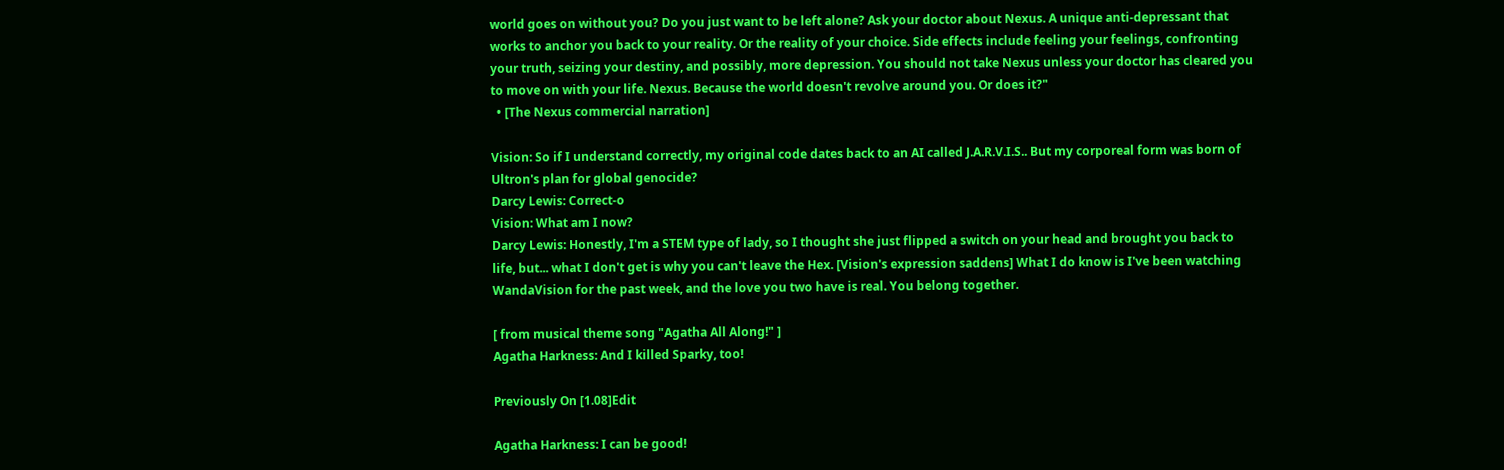world goes on without you? Do you just want to be left alone? Ask your doctor about Nexus. A unique anti-depressant that works to anchor you back to your reality. Or the reality of your choice. Side effects include feeling your feelings, confronting your truth, seizing your destiny, and possibly, more depression. You should not take Nexus unless your doctor has cleared you to move on with your life. Nexus. Because the world doesn't revolve around you. Or does it?"
  • [The Nexus commercial narration]

Vision: So if I understand correctly, my original code dates back to an AI called J.A.R.V.I.S.. But my corporeal form was born of Ultron's plan for global genocide?
Darcy Lewis: Correct-o
Vision: What am I now?
Darcy Lewis: Honestly, I'm a STEM type of lady, so I thought she just flipped a switch on your head and brought you back to life, but... what I don't get is why you can't leave the Hex. [Vision's expression saddens] What I do know is I've been watching WandaVision for the past week, and the love you two have is real. You belong together.

[ from musical theme song "Agatha All Along!" ]
Agatha Harkness: And I killed Sparky, too!

Previously On [1.08]Edit

Agatha Harkness: I can be good!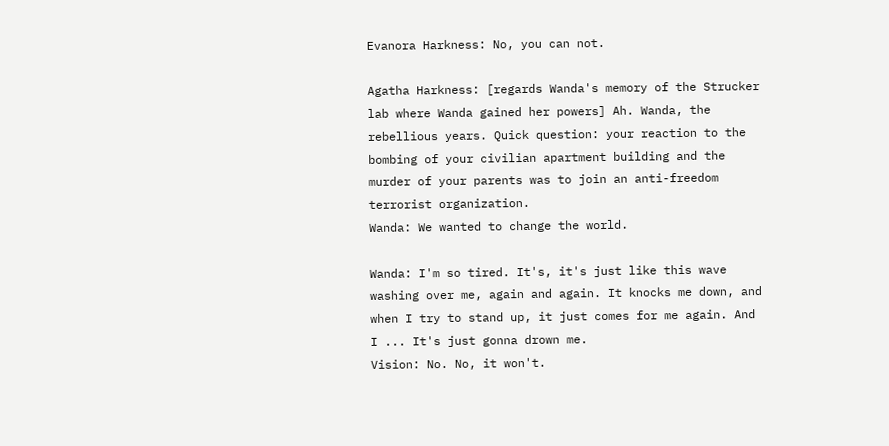Evanora Harkness: No, you can not.

Agatha Harkness: [regards Wanda's memory of the Strucker lab where Wanda gained her powers] Ah. Wanda, the rebellious years. Quick question: your reaction to the bombing of your civilian apartment building and the murder of your parents was to join an anti-freedom terrorist organization.
Wanda: We wanted to change the world.

Wanda: I'm so tired. It's, it's just like this wave washing over me, again and again. It knocks me down, and when I try to stand up, it just comes for me again. And I ... It's just gonna drown me.
Vision: No. No, it won't.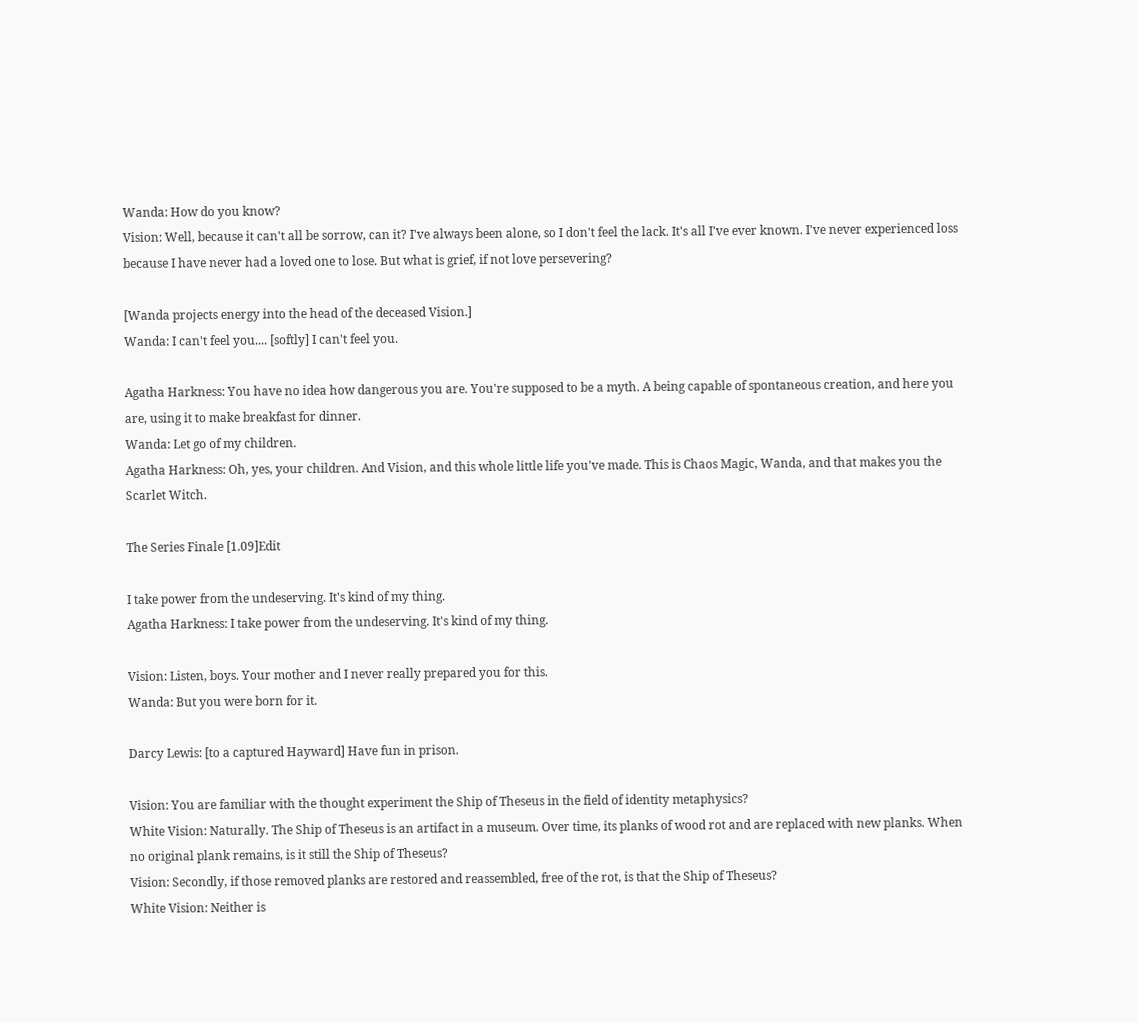Wanda: How do you know?
Vision: Well, because it can't all be sorrow, can it? I've always been alone, so I don't feel the lack. It's all I've ever known. I've never experienced loss because I have never had a loved one to lose. But what is grief, if not love persevering?

[Wanda projects energy into the head of the deceased Vision.]
Wanda: I can't feel you.... [softly] I can't feel you.

Agatha Harkness: You have no idea how dangerous you are. You're supposed to be a myth. A being capable of spontaneous creation, and here you are, using it to make breakfast for dinner.
Wanda: Let go of my children.
Agatha Harkness: Oh, yes, your children. And Vision, and this whole little life you've made. This is Chaos Magic, Wanda, and that makes you the Scarlet Witch.

The Series Finale [1.09]Edit

I take power from the undeserving. It's kind of my thing.
Agatha Harkness: I take power from the undeserving. It's kind of my thing.

Vision: Listen, boys. Your mother and I never really prepared you for this.
Wanda: But you were born for it.

Darcy Lewis: [to a captured Hayward] Have fun in prison.

Vision: You are familiar with the thought experiment the Ship of Theseus in the field of identity metaphysics?
White Vision: Naturally. The Ship of Theseus is an artifact in a museum. Over time, its planks of wood rot and are replaced with new planks. When no original plank remains, is it still the Ship of Theseus?
Vision: Secondly, if those removed planks are restored and reassembled, free of the rot, is that the Ship of Theseus?
White Vision: Neither is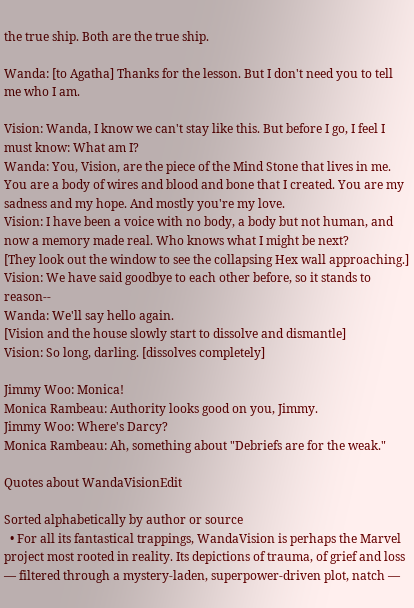the true ship. Both are the true ship.

Wanda: [to Agatha] Thanks for the lesson. But I don't need you to tell me who I am.

Vision: Wanda, I know we can't stay like this. But before I go, I feel I must know: What am I?
Wanda: You, Vision, are the piece of the Mind Stone that lives in me. You are a body of wires and blood and bone that I created. You are my sadness and my hope. And mostly you're my love.
Vision: I have been a voice with no body, a body but not human, and now a memory made real. Who knows what I might be next?
[They look out the window to see the collapsing Hex wall approaching.]
Vision: We have said goodbye to each other before, so it stands to reason--
Wanda: We'll say hello again.
[Vision and the house slowly start to dissolve and dismantle]
Vision: So long, darling. [dissolves completely]

Jimmy Woo: Monica!
Monica Rambeau: Authority looks good on you, Jimmy.
Jimmy Woo: Where's Darcy?
Monica Rambeau: Ah, something about "Debriefs are for the weak."

Quotes about WandaVisionEdit

Sorted alphabetically by author or source
  • For all its fantastical trappings, WandaVision is perhaps the Marvel project most rooted in reality. Its depictions of trauma, of grief and loss — filtered through a mystery-laden, superpower-driven plot, natch —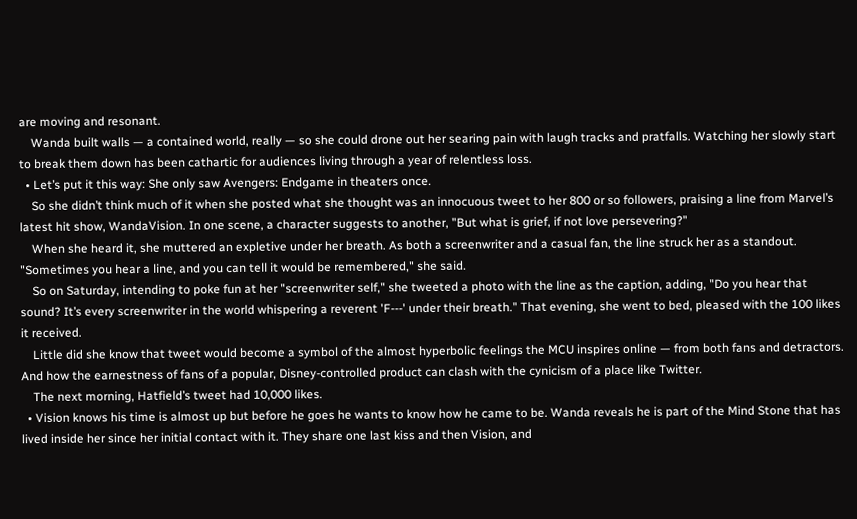are moving and resonant.
    Wanda built walls — a contained world, really — so she could drone out her searing pain with laugh tracks and pratfalls. Watching her slowly start to break them down has been cathartic for audiences living through a year of relentless loss.
  • Let’s put it this way: She only saw Avengers: Endgame in theaters once.
    So she didn’t think much of it when she posted what she thought was an innocuous tweet to her 800 or so followers, praising a line from Marvel’s latest hit show, WandaVision. In one scene, a character suggests to another, "But what is grief, if not love persevering?"
    When she heard it, she muttered an expletive under her breath. As both a screenwriter and a casual fan, the line struck her as a standout. "Sometimes you hear a line, and you can tell it would be remembered," she said.
    So on Saturday, intending to poke fun at her "screenwriter self," she tweeted a photo with the line as the caption, adding, "Do you hear that sound? It’s every screenwriter in the world whispering a reverent 'F---' under their breath." That evening, she went to bed, pleased with the 100 likes it received.
    Little did she know that tweet would become a symbol of the almost hyperbolic feelings the MCU inspires online — from both fans and detractors. And how the earnestness of fans of a popular, Disney-controlled product can clash with the cynicism of a place like Twitter.
    The next morning, Hatfield’s tweet had 10,000 likes.
  • Vision knows his time is almost up but before he goes he wants to know how he came to be. Wanda reveals he is part of the Mind Stone that has lived inside her since her initial contact with it. They share one last kiss and then Vision, and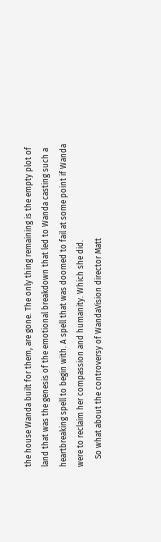the house Wanda built for them, are gone. The only thing remaining is the empty plot of land that was the genesis of the emotional breakdown that led to Wanda casting such a heartbreaking spell to begin with. A spell that was doomed to fail at some point if Wanda were to reclaim her compassion and humanity. Which she did.
    So what about the controversy of WandaVision director Matt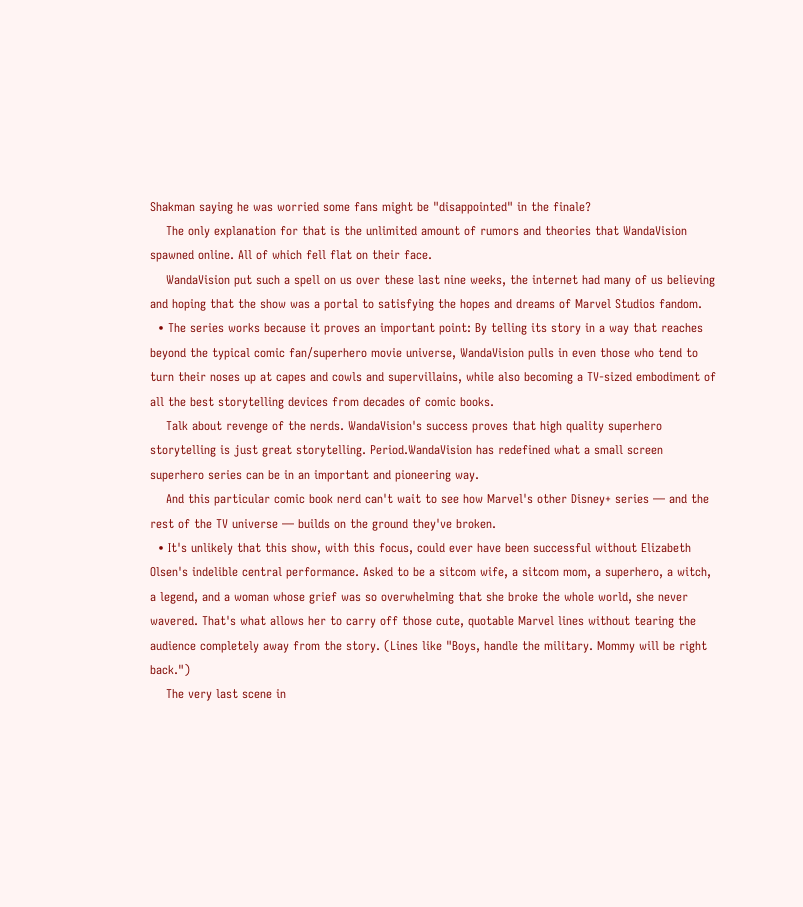Shakman saying he was worried some fans might be "disappointed" in the finale?
    The only explanation for that is the unlimited amount of rumors and theories that WandaVision spawned online. All of which fell flat on their face.
    WandaVision put such a spell on us over these last nine weeks, the internet had many of us believing and hoping that the show was a portal to satisfying the hopes and dreams of Marvel Studios fandom.
  • The series works because it proves an important point: By telling its story in a way that reaches beyond the typical comic fan/superhero movie universe, WandaVision pulls in even those who tend to turn their noses up at capes and cowls and supervillains, while also becoming a TV-sized embodiment of all the best storytelling devices from decades of comic books.
    Talk about revenge of the nerds. WandaVision's success proves that high quality superhero storytelling is just great storytelling. Period.WandaVision has redefined what a small screen superhero series can be in an important and pioneering way.
    And this particular comic book nerd can't wait to see how Marvel's other Disney+ series — and the rest of the TV universe — builds on the ground they've broken.
  • It's unlikely that this show, with this focus, could ever have been successful without Elizabeth Olsen's indelible central performance. Asked to be a sitcom wife, a sitcom mom, a superhero, a witch, a legend, and a woman whose grief was so overwhelming that she broke the whole world, she never wavered. That's what allows her to carry off those cute, quotable Marvel lines without tearing the audience completely away from the story. (Lines like "Boys, handle the military. Mommy will be right back.")
    The very last scene in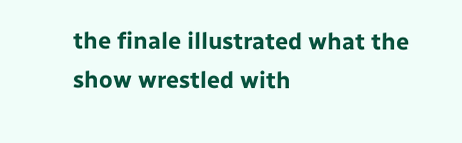the finale illustrated what the show wrestled with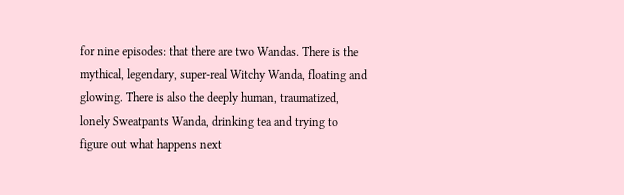for nine episodes: that there are two Wandas. There is the mythical, legendary, super-real Witchy Wanda, floating and glowing. There is also the deeply human, traumatized, lonely Sweatpants Wanda, drinking tea and trying to figure out what happens next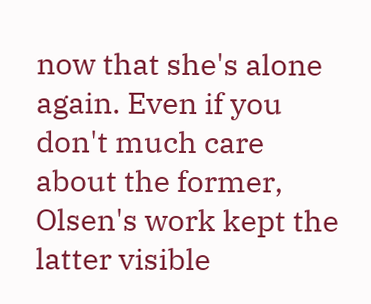now that she's alone again. Even if you don't much care about the former, Olsen's work kept the latter visible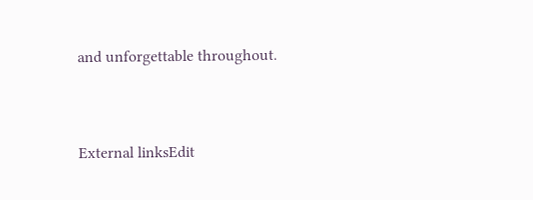and unforgettable throughout.


External linksEdit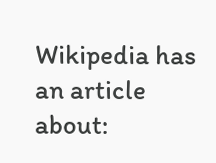Wikipedia has an article about: